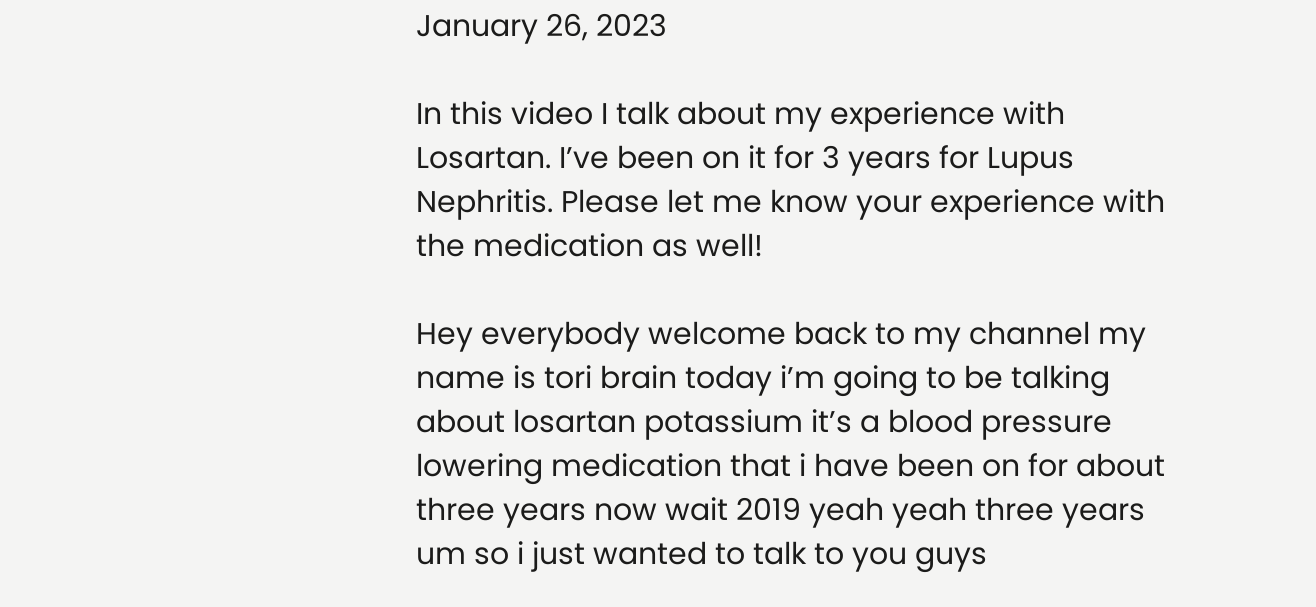January 26, 2023

In this video I talk about my experience with Losartan. I’ve been on it for 3 years for Lupus Nephritis. Please let me know your experience with the medication as well!

Hey everybody welcome back to my channel my name is tori brain today i’m going to be talking about losartan potassium it’s a blood pressure lowering medication that i have been on for about three years now wait 2019 yeah yeah three years um so i just wanted to talk to you guys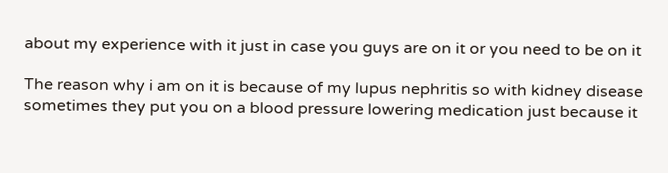about my experience with it just in case you guys are on it or you need to be on it

The reason why i am on it is because of my lupus nephritis so with kidney disease sometimes they put you on a blood pressure lowering medication just because it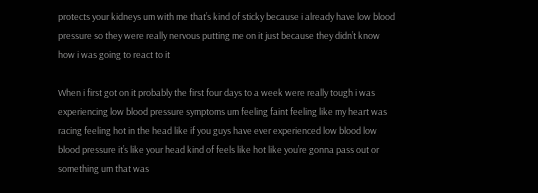protects your kidneys um with me that’s kind of sticky because i already have low blood pressure so they were really nervous putting me on it just because they didn’t know how i was going to react to it

When i first got on it probably the first four days to a week were really tough i was experiencing low blood pressure symptoms um feeling faint feeling like my heart was racing feeling hot in the head like if you guys have ever experienced low blood low blood pressure it’s like your head kind of feels like hot like you’re gonna pass out or something um that was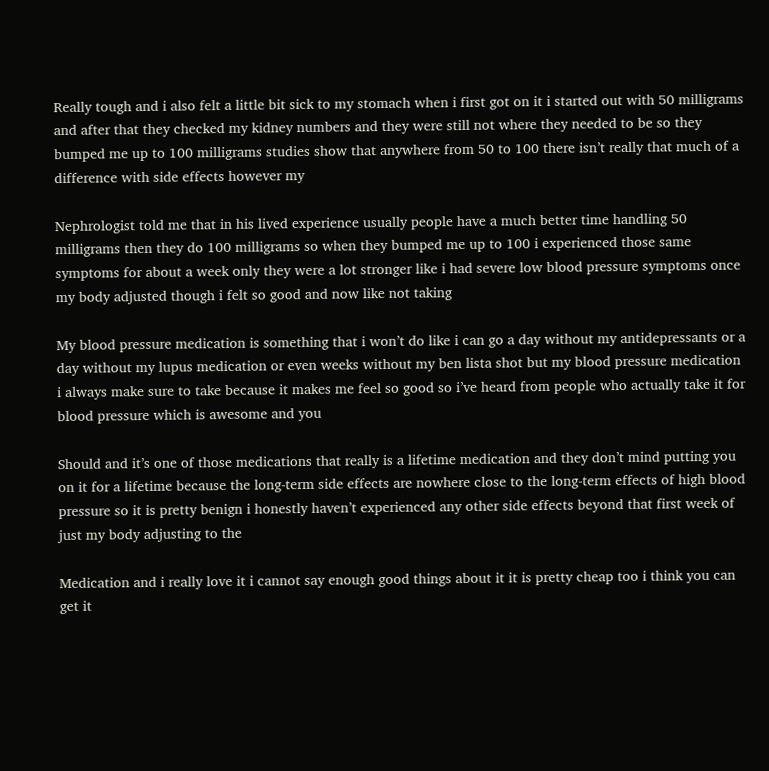Really tough and i also felt a little bit sick to my stomach when i first got on it i started out with 50 milligrams and after that they checked my kidney numbers and they were still not where they needed to be so they bumped me up to 100 milligrams studies show that anywhere from 50 to 100 there isn’t really that much of a difference with side effects however my

Nephrologist told me that in his lived experience usually people have a much better time handling 50 milligrams then they do 100 milligrams so when they bumped me up to 100 i experienced those same symptoms for about a week only they were a lot stronger like i had severe low blood pressure symptoms once my body adjusted though i felt so good and now like not taking

My blood pressure medication is something that i won’t do like i can go a day without my antidepressants or a day without my lupus medication or even weeks without my ben lista shot but my blood pressure medication i always make sure to take because it makes me feel so good so i’ve heard from people who actually take it for blood pressure which is awesome and you

Should and it’s one of those medications that really is a lifetime medication and they don’t mind putting you on it for a lifetime because the long-term side effects are nowhere close to the long-term effects of high blood pressure so it is pretty benign i honestly haven’t experienced any other side effects beyond that first week of just my body adjusting to the

Medication and i really love it i cannot say enough good things about it it is pretty cheap too i think you can get it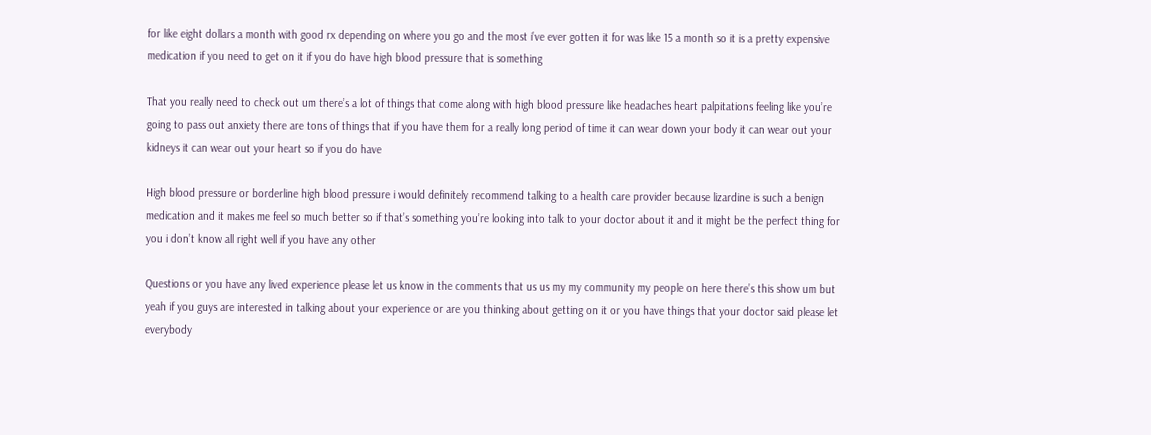for like eight dollars a month with good rx depending on where you go and the most i’ve ever gotten it for was like 15 a month so it is a pretty expensive medication if you need to get on it if you do have high blood pressure that is something

That you really need to check out um there’s a lot of things that come along with high blood pressure like headaches heart palpitations feeling like you’re going to pass out anxiety there are tons of things that if you have them for a really long period of time it can wear down your body it can wear out your kidneys it can wear out your heart so if you do have

High blood pressure or borderline high blood pressure i would definitely recommend talking to a health care provider because lizardine is such a benign medication and it makes me feel so much better so if that’s something you’re looking into talk to your doctor about it and it might be the perfect thing for you i don’t know all right well if you have any other

Questions or you have any lived experience please let us know in the comments that us us my my community my people on here there’s this show um but yeah if you guys are interested in talking about your experience or are you thinking about getting on it or you have things that your doctor said please let everybody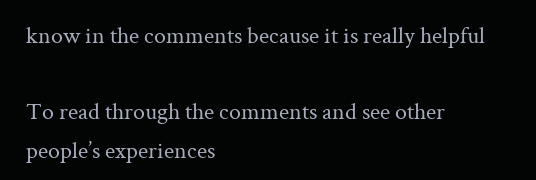know in the comments because it is really helpful

To read through the comments and see other people’s experiences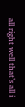all right well that’s all i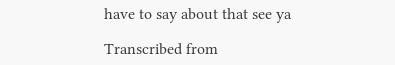have to say about that see ya

Transcribed from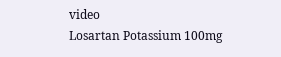video
Losartan Potassium 100mg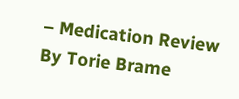– Medication Review By Torie Brame